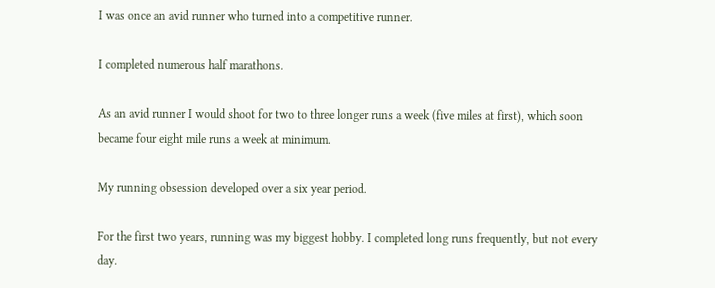I was once an avid runner who turned into a competitive runner.

I completed numerous half marathons.

As an avid runner I would shoot for two to three longer runs a week (five miles at first), which soon became four eight mile runs a week at minimum.

My running obsession developed over a six year period.

For the first two years, running was my biggest hobby. I completed long runs frequently, but not every day.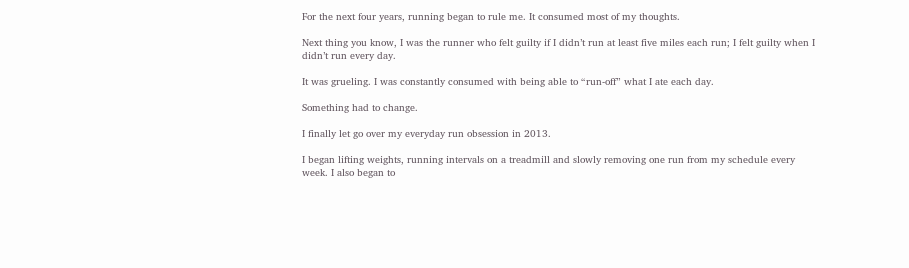For the next four years, running began to rule me. It consumed most of my thoughts.

Next thing you know, I was the runner who felt guilty if I didn’t run at least five miles each run; I felt guilty when I didn’t run every day.

It was grueling. I was constantly consumed with being able to “run-off” what I ate each day.

Something had to change.

I finally let go over my everyday run obsession in 2013.

I began lifting weights, running intervals on a treadmill and slowly removing one run from my schedule every week. I also began to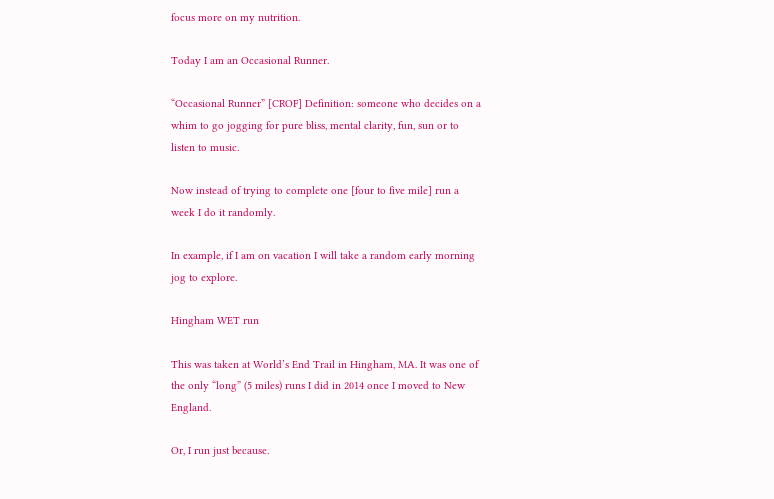focus more on my nutrition.

Today I am an Occasional Runner.

“Occasional Runner” [CROF] Definition: someone who decides on a whim to go jogging for pure bliss, mental clarity, fun, sun or to listen to music.

Now instead of trying to complete one [four to five mile] run a week I do it randomly.

In example, if I am on vacation I will take a random early morning jog to explore.

Hingham WET run

This was taken at World’s End Trail in Hingham, MA. It was one of the only “long” (5 miles) runs I did in 2014 once I moved to New England.

Or, I run just because.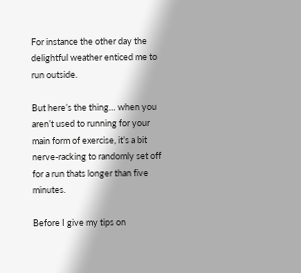For instance the other day the delightful weather enticed me to run outside.

But here’s the thing… when you aren’t used to running for your main form of exercise, it’s a bit nerve-racking to randomly set off for a run thats longer than five minutes.

Before I give my tips on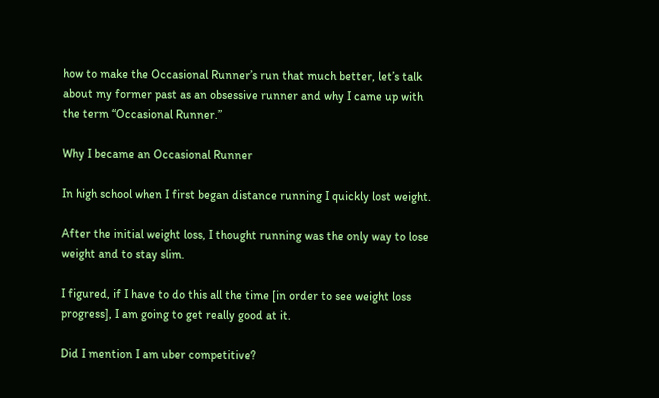how to make the Occasional Runner’s run that much better, let’s talk about my former past as an obsessive runner and why I came up with the term “Occasional Runner.”

Why I became an Occasional Runner

In high school when I first began distance running I quickly lost weight.

After the initial weight loss, I thought running was the only way to lose weight and to stay slim.

I figured, if I have to do this all the time [in order to see weight loss progress], I am going to get really good at it.

Did I mention I am uber competitive?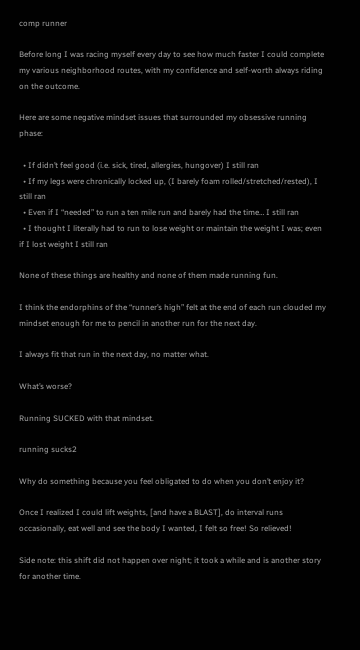comp runner

Before long I was racing myself every day to see how much faster I could complete my various neighborhood routes, with my confidence and self-worth always riding on the outcome.

Here are some negative mindset issues that surrounded my obsessive running phase:

  • If didn’t feel good (i.e. sick, tired, allergies, hungover) I still ran
  • If my legs were chronically locked up, (I barely foam rolled/stretched/rested), I still ran
  • Even if I “needed” to run a ten mile run and barely had the time… I still ran
  • I thought I literally had to run to lose weight or maintain the weight I was; even if I lost weight I still ran

None of these things are healthy and none of them made running fun.

I think the endorphins of the “runner’s high” felt at the end of each run clouded my mindset enough for me to pencil in another run for the next day.

I always fit that run in the next day, no matter what.

What’s worse?

Running SUCKED with that mindset.

running sucks2

Why do something because you feel obligated to do when you don’t enjoy it?

Once I realized I could lift weights, [and have a BLAST], do interval runs occasionally, eat well and see the body I wanted, I felt so free! So relieved!

Side note: this shift did not happen over night; it took a while and is another story for another time.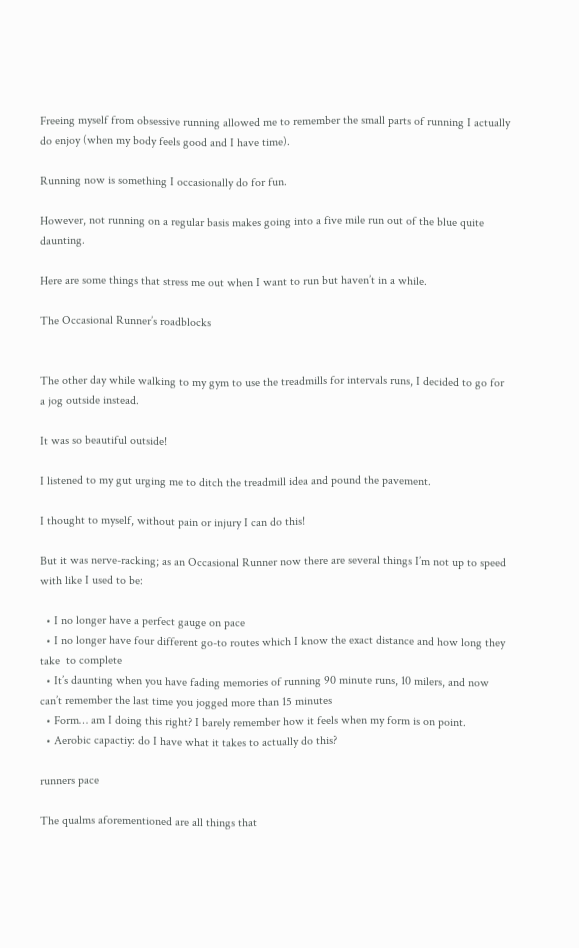Freeing myself from obsessive running allowed me to remember the small parts of running I actually do enjoy (when my body feels good and I have time).

Running now is something I occasionally do for fun.

However, not running on a regular basis makes going into a five mile run out of the blue quite daunting.

Here are some things that stress me out when I want to run but haven’t in a while.

The Occasional Runner’s roadblocks


The other day while walking to my gym to use the treadmills for intervals runs, I decided to go for a jog outside instead.

It was so beautiful outside!

I listened to my gut urging me to ditch the treadmill idea and pound the pavement.

I thought to myself, without pain or injury I can do this!

But it was nerve-racking; as an Occasional Runner now there are several things I’m not up to speed with like I used to be:

  • I no longer have a perfect gauge on pace
  • I no longer have four different go-to routes which I know the exact distance and how long they take  to complete
  • It’s daunting when you have fading memories of running 90 minute runs, 10 milers, and now can’t remember the last time you jogged more than 15 minutes
  • Form… am I doing this right? I barely remember how it feels when my form is on point.
  • Aerobic capactiy: do I have what it takes to actually do this?

runners pace

The qualms aforementioned are all things that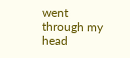went through my head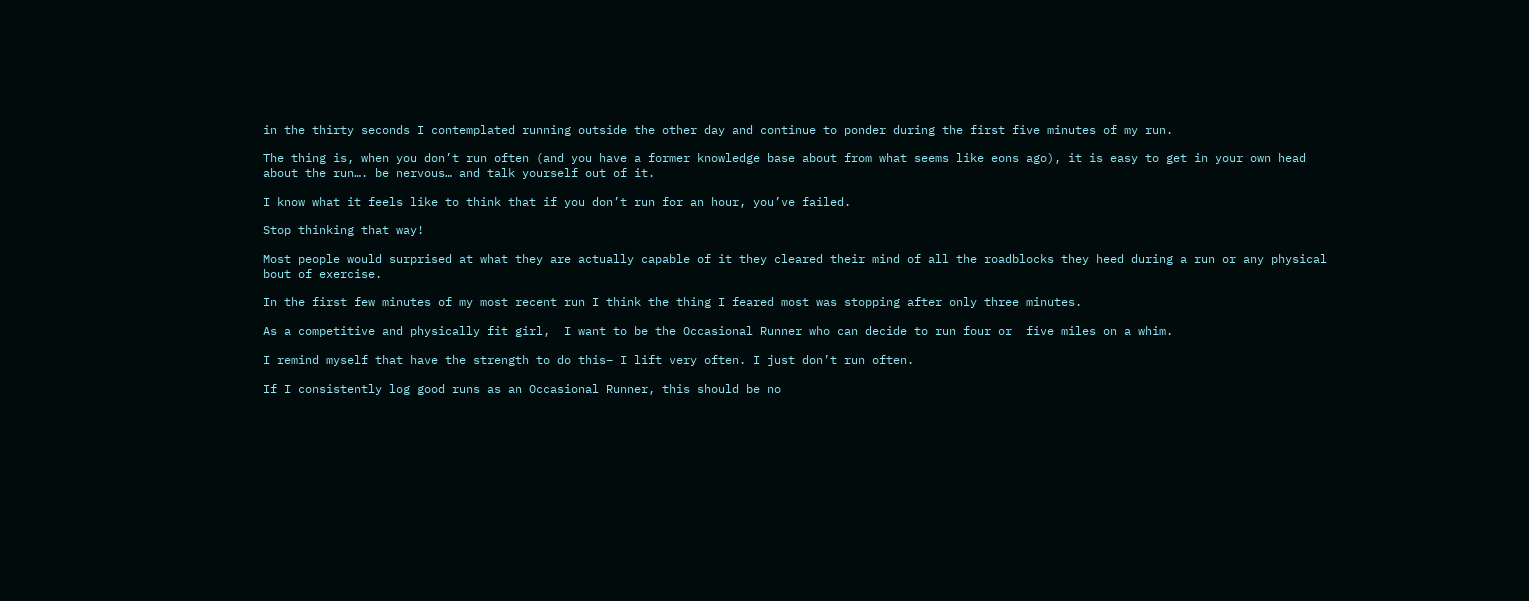in the thirty seconds I contemplated running outside the other day and continue to ponder during the first five minutes of my run.

The thing is, when you don’t run often (and you have a former knowledge base about from what seems like eons ago), it is easy to get in your own head about the run…. be nervous… and talk yourself out of it.

I know what it feels like to think that if you don’t run for an hour, you’ve failed.

Stop thinking that way!

Most people would surprised at what they are actually capable of it they cleared their mind of all the roadblocks they heed during a run or any physical bout of exercise.

In the first few minutes of my most recent run I think the thing I feared most was stopping after only three minutes.

As a competitive and physically fit girl,  I want to be the Occasional Runner who can decide to run four or  five miles on a whim.

I remind myself that have the strength to do this– I lift very often. I just don’t run often.

If I consistently log good runs as an Occasional Runner, this should be no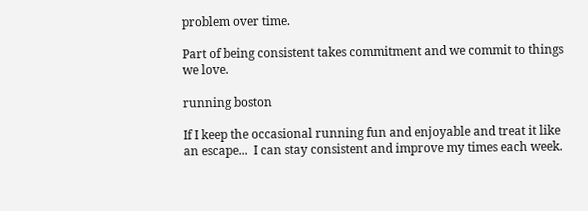problem over time.

Part of being consistent takes commitment and we commit to things we love.

running boston

If I keep the occasional running fun and enjoyable and treat it like an escape...  I can stay consistent and improve my times each week.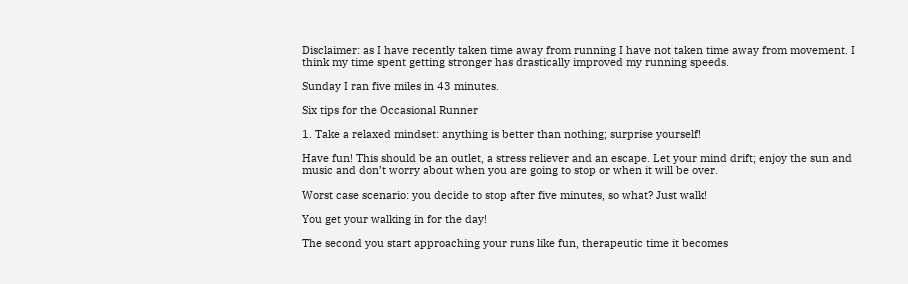Disclaimer: as I have recently taken time away from running I have not taken time away from movement. I think my time spent getting stronger has drastically improved my running speeds.

Sunday I ran five miles in 43 minutes.

Six tips for the Occasional Runner

1. Take a relaxed mindset: anything is better than nothing; surprise yourself!

Have fun! This should be an outlet, a stress reliever and an escape. Let your mind drift; enjoy the sun and music and don’t worry about when you are going to stop or when it will be over.

Worst case scenario: you decide to stop after five minutes, so what? Just walk!

You get your walking in for the day!

The second you start approaching your runs like fun, therapeutic time it becomes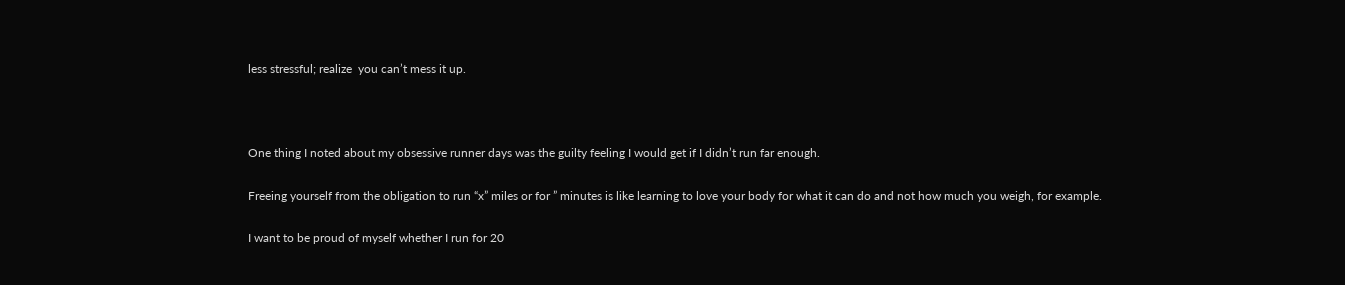less stressful; realize  you can’t mess it up.



One thing I noted about my obsessive runner days was the guilty feeling I would get if I didn’t run far enough.

Freeing yourself from the obligation to run “x” miles or for ” minutes is like learning to love your body for what it can do and not how much you weigh, for example.

I want to be proud of myself whether I run for 20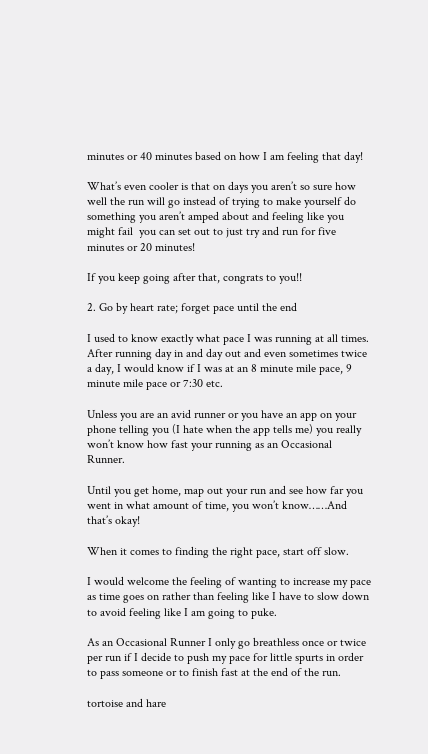minutes or 40 minutes based on how I am feeling that day!

What’s even cooler is that on days you aren’t so sure how well the run will go instead of trying to make yourself do something you aren’t amped about and feeling like you might fail  you can set out to just try and run for five minutes or 20 minutes!

If you keep going after that, congrats to you!!

2. Go by heart rate; forget pace until the end

I used to know exactly what pace I was running at all times. After running day in and day out and even sometimes twice a day, I would know if I was at an 8 minute mile pace, 9 minute mile pace or 7:30 etc.

Unless you are an avid runner or you have an app on your phone telling you (I hate when the app tells me) you really won’t know how fast your running as an Occasional Runner.

Until you get home, map out your run and see how far you went in what amount of time, you won’t know……And that’s okay!

When it comes to finding the right pace, start off slow.

I would welcome the feeling of wanting to increase my pace as time goes on rather than feeling like I have to slow down to avoid feeling like I am going to puke.

As an Occasional Runner I only go breathless once or twice per run if I decide to push my pace for little spurts in order to pass someone or to finish fast at the end of the run.

tortoise and hare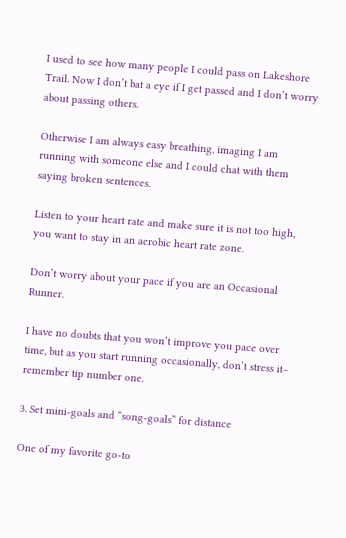I used to see how many people I could pass on Lakeshore Trail. Now I don’t bat a eye if I get passed and I don’t worry about passing others.

Otherwise I am always easy breathing, imaging I am running with someone else and I could chat with them saying broken sentences.

Listen to your heart rate and make sure it is not too high, you want to stay in an aerobic heart rate zone.

Don’t worry about your pace if you are an Occasional Runner.

I have no doubts that you won’t improve you pace over time, but as you start running occasionally, don’t stress it– remember tip number one.

3. Set mini-goals and “song-goals” for distance

One of my favorite go-to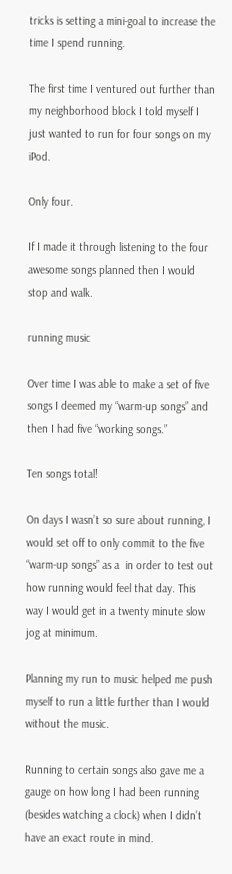tricks is setting a mini-goal to increase the time I spend running.

The first time I ventured out further than my neighborhood block I told myself I just wanted to run for four songs on my iPod.

Only four.

If I made it through listening to the four awesome songs planned then I would stop and walk.

running music

Over time I was able to make a set of five songs I deemed my “warm-up songs” and then I had five “working songs.”

Ten songs total!

On days I wasn’t so sure about running, I would set off to only commit to the five “warm-up songs” as a  in order to test out how running would feel that day. This way I would get in a twenty minute slow jog at minimum.

Planning my run to music helped me push myself to run a little further than I would without the music.

Running to certain songs also gave me a gauge on how long I had been running (besides watching a clock) when I didn’t have an exact route in mind.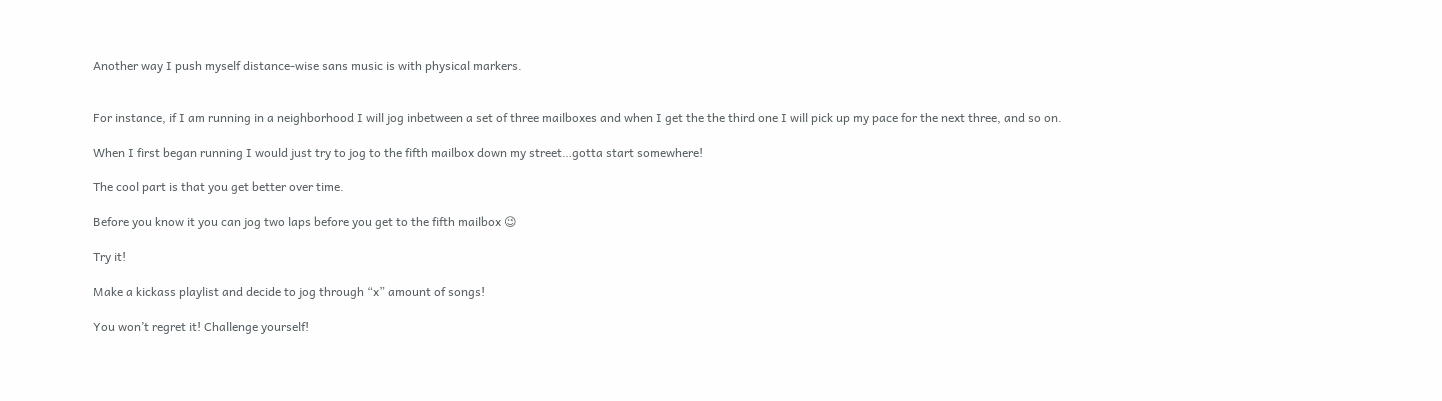Another way I push myself distance-wise sans music is with physical markers.


For instance, if I am running in a neighborhood I will jog inbetween a set of three mailboxes and when I get the the third one I will pick up my pace for the next three, and so on.

When I first began running I would just try to jog to the fifth mailbox down my street…gotta start somewhere!

The cool part is that you get better over time.

Before you know it you can jog two laps before you get to the fifth mailbox 😉

Try it!

Make a kickass playlist and decide to jog through “x” amount of songs!

You won’t regret it! Challenge yourself!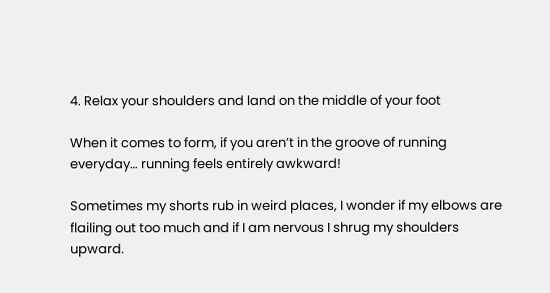4. Relax your shoulders and land on the middle of your foot

When it comes to form, if you aren’t in the groove of running everyday… running feels entirely awkward!

Sometimes my shorts rub in weird places, I wonder if my elbows are flailing out too much and if I am nervous I shrug my shoulders upward.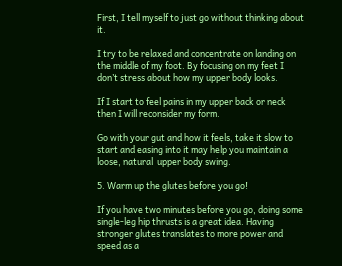First, I tell myself to just go without thinking about it.

I try to be relaxed and concentrate on landing on the middle of my foot. By focusing on my feet I don’t stress about how my upper body looks.

If I start to feel pains in my upper back or neck then I will reconsider my form.

Go with your gut and how it feels, take it slow to start and easing into it may help you maintain a loose, natural  upper body swing.

5. Warm up the glutes before you go!

If you have two minutes before you go, doing some single-leg hip thrusts is a great idea. Having stronger glutes translates to more power and speed as a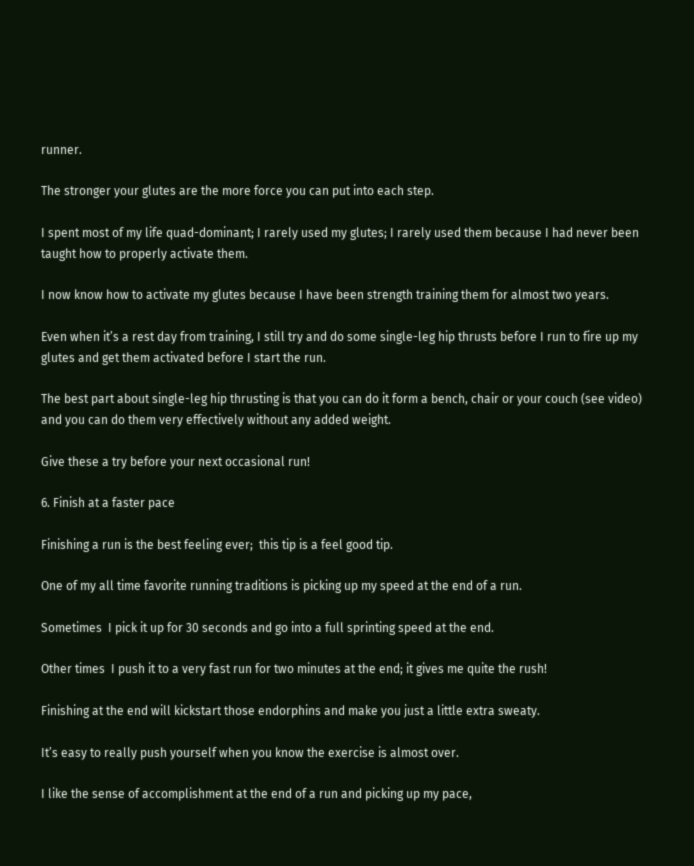runner.

The stronger your glutes are the more force you can put into each step.

I spent most of my life quad-dominant; I rarely used my glutes; I rarely used them because I had never been taught how to properly activate them.

I now know how to activate my glutes because I have been strength training them for almost two years.

Even when it’s a rest day from training, I still try and do some single-leg hip thrusts before I run to fire up my glutes and get them activated before I start the run.

The best part about single-leg hip thrusting is that you can do it form a bench, chair or your couch (see video) and you can do them very effectively without any added weight.

Give these a try before your next occasional run!

6. Finish at a faster pace

Finishing a run is the best feeling ever;  this tip is a feel good tip.

One of my all time favorite running traditions is picking up my speed at the end of a run.

Sometimes  I pick it up for 30 seconds and go into a full sprinting speed at the end.

Other times  I push it to a very fast run for two minutes at the end; it gives me quite the rush!

Finishing at the end will kickstart those endorphins and make you just a little extra sweaty.

It’s easy to really push yourself when you know the exercise is almost over.

I like the sense of accomplishment at the end of a run and picking up my pace,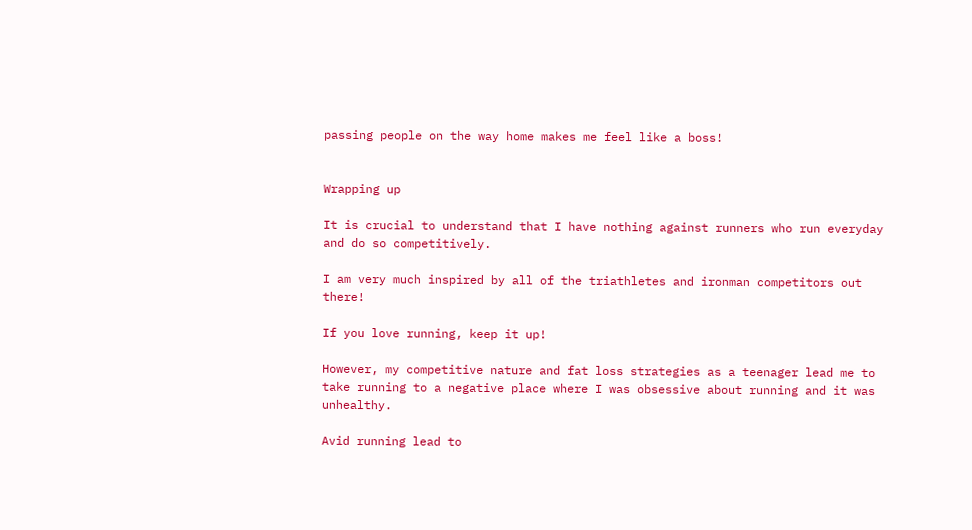passing people on the way home makes me feel like a boss!


Wrapping up

It is crucial to understand that I have nothing against runners who run everyday and do so competitively.

I am very much inspired by all of the triathletes and ironman competitors out there!

If you love running, keep it up!

However, my competitive nature and fat loss strategies as a teenager lead me to take running to a negative place where I was obsessive about running and it was unhealthy.

Avid running lead to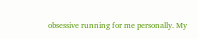obsessive running for me personally. My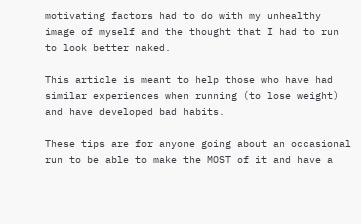motivating factors had to do with my unhealthy image of myself and the thought that I had to run to look better naked.

This article is meant to help those who have had similar experiences when running (to lose weight) and have developed bad habits.

These tips are for anyone going about an occasional run to be able to make the MOST of it and have a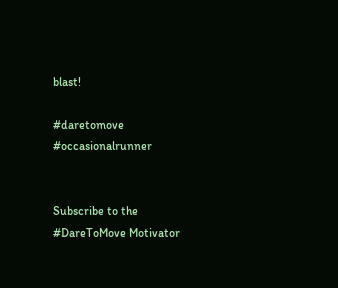blast!

#daretomove #occasionalrunner


Subscribe to the #DareToMove Motivator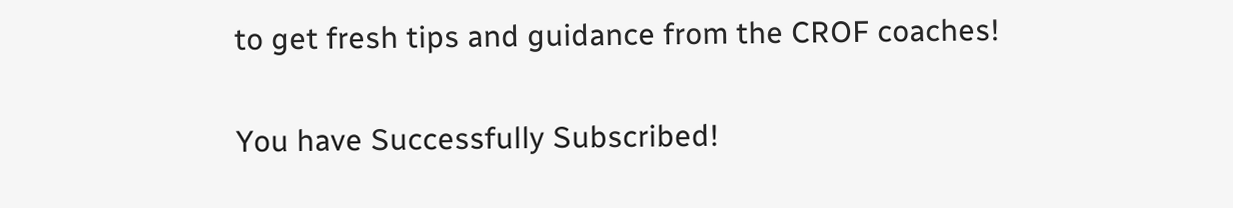to get fresh tips and guidance from the CROF coaches!

You have Successfully Subscribed!